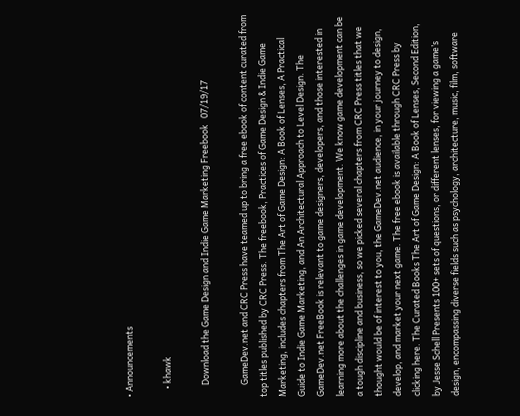• Announcements

    • khawk

      Download the Game Design and Indie Game Marketing Freebook   07/19/17

      GameDev.net and CRC Press have teamed up to bring a free ebook of content curated from top titles published by CRC Press. The freebook, Practices of Game Design & Indie Game Marketing, includes chapters from The Art of Game Design: A Book of Lenses, A Practical Guide to Indie Game Marketing, and An Architectural Approach to Level Design. The GameDev.net FreeBook is relevant to game designers, developers, and those interested in learning more about the challenges in game development. We know game development can be a tough discipline and business, so we picked several chapters from CRC Press titles that we thought would be of interest to you, the GameDev.net audience, in your journey to design, develop, and market your next game. The free ebook is available through CRC Press by clicking here. The Curated Books The Art of Game Design: A Book of Lenses, Second Edition, by Jesse Schell Presents 100+ sets of questions, or different lenses, for viewing a game’s design, encompassing diverse fields such as psychology, architecture, music, film, software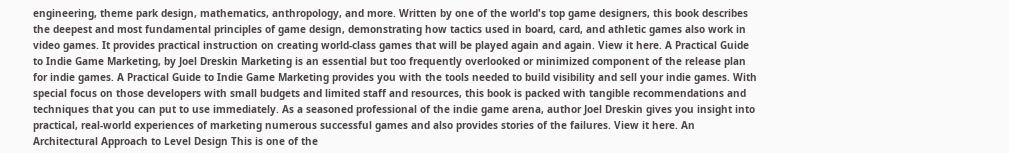engineering, theme park design, mathematics, anthropology, and more. Written by one of the world's top game designers, this book describes the deepest and most fundamental principles of game design, demonstrating how tactics used in board, card, and athletic games also work in video games. It provides practical instruction on creating world-class games that will be played again and again. View it here. A Practical Guide to Indie Game Marketing, by Joel Dreskin Marketing is an essential but too frequently overlooked or minimized component of the release plan for indie games. A Practical Guide to Indie Game Marketing provides you with the tools needed to build visibility and sell your indie games. With special focus on those developers with small budgets and limited staff and resources, this book is packed with tangible recommendations and techniques that you can put to use immediately. As a seasoned professional of the indie game arena, author Joel Dreskin gives you insight into practical, real-world experiences of marketing numerous successful games and also provides stories of the failures. View it here. An Architectural Approach to Level Design This is one of the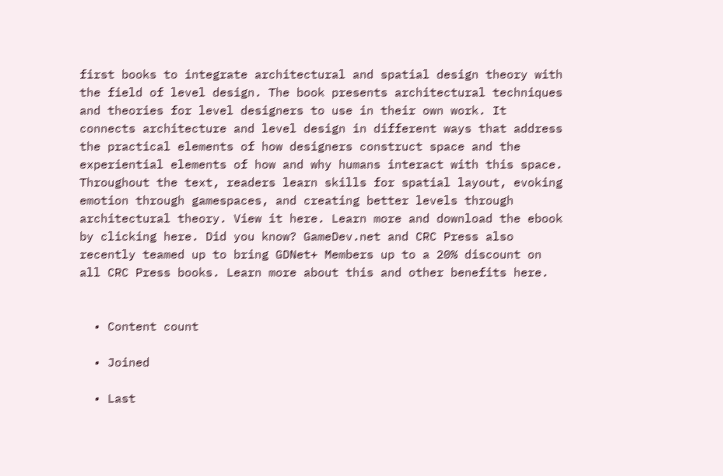first books to integrate architectural and spatial design theory with the field of level design. The book presents architectural techniques and theories for level designers to use in their own work. It connects architecture and level design in different ways that address the practical elements of how designers construct space and the experiential elements of how and why humans interact with this space. Throughout the text, readers learn skills for spatial layout, evoking emotion through gamespaces, and creating better levels through architectural theory. View it here. Learn more and download the ebook by clicking here. Did you know? GameDev.net and CRC Press also recently teamed up to bring GDNet+ Members up to a 20% discount on all CRC Press books. Learn more about this and other benefits here.


  • Content count

  • Joined

  • Last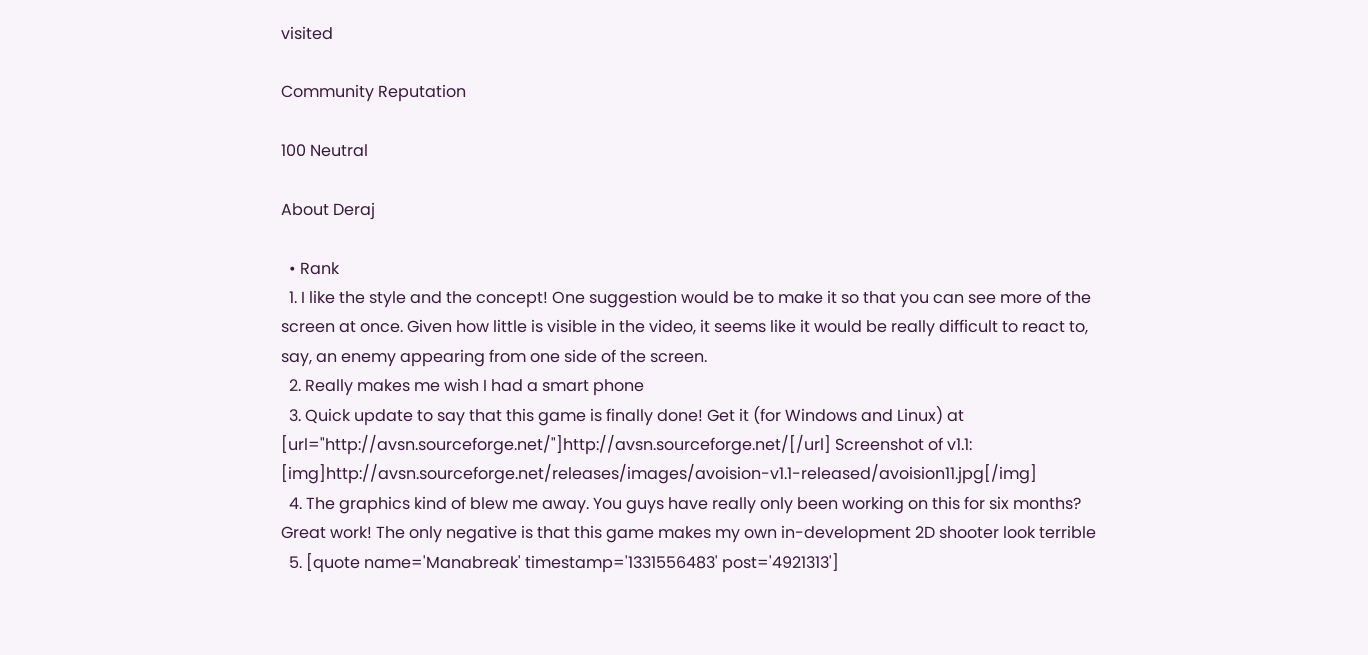visited

Community Reputation

100 Neutral

About Deraj

  • Rank
  1. I like the style and the concept! One suggestion would be to make it so that you can see more of the screen at once. Given how little is visible in the video, it seems like it would be really difficult to react to, say, an enemy appearing from one side of the screen.
  2. Really makes me wish I had a smart phone
  3. Quick update to say that this game is finally done! Get it (for Windows and Linux) at [url="http://avsn.sourceforge.net/"]http://avsn.sourceforge.net/[/url] Screenshot of v1.1: [img]http://avsn.sourceforge.net/releases/images/avoision-v1.1-released/avoision11.jpg[/img]
  4. The graphics kind of blew me away. You guys have really only been working on this for six months? Great work! The only negative is that this game makes my own in-development 2D shooter look terrible
  5. [quote name='Manabreak' timestamp='1331556483' post='4921313']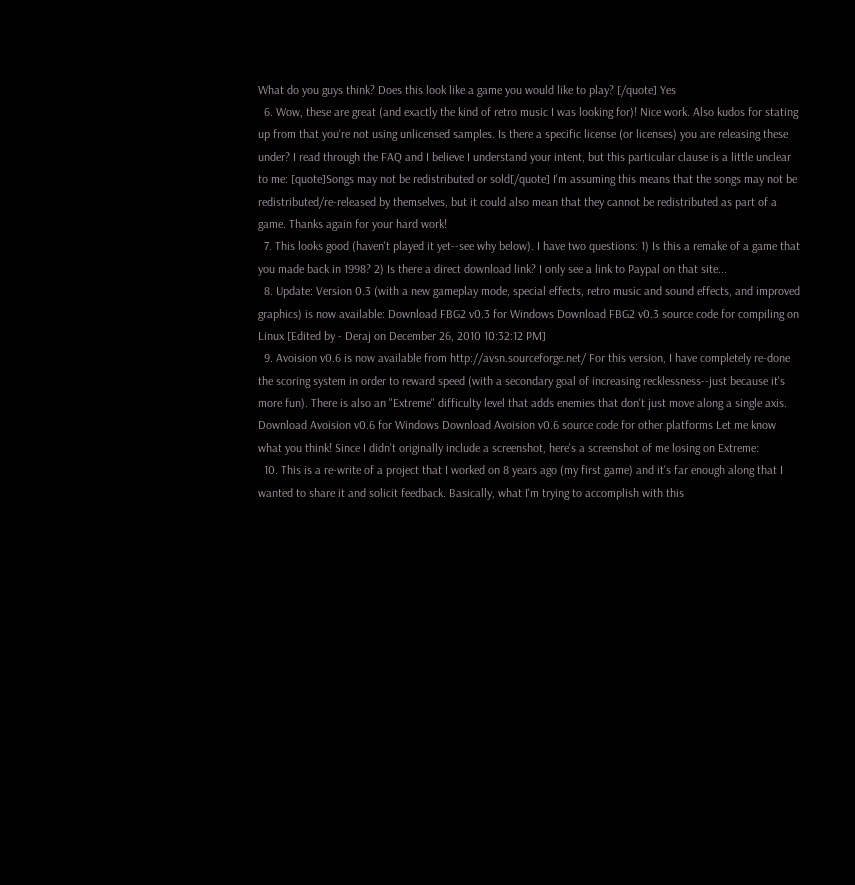What do you guys think? Does this look like a game you would like to play? [/quote] Yes
  6. Wow, these are great (and exactly the kind of retro music I was looking for)! Nice work. Also kudos for stating up from that you're not using unlicensed samples. Is there a specific license (or licenses) you are releasing these under? I read through the FAQ and I believe I understand your intent, but this particular clause is a little unclear to me: [quote]Songs may not be redistributed or sold[/quote] I'm assuming this means that the songs may not be redistributed/re-released by themselves, but it could also mean that they cannot be redistributed as part of a game. Thanks again for your hard work!
  7. This looks good (haven't played it yet--see why below). I have two questions: 1) Is this a remake of a game that you made back in 1998? 2) Is there a direct download link? I only see a link to Paypal on that site...
  8. Update: Version 0.3 (with a new gameplay mode, special effects, retro music and sound effects, and improved graphics) is now available: Download FBG2 v0.3 for Windows Download FBG2 v0.3 source code for compiling on Linux [Edited by - Deraj on December 26, 2010 10:32:12 PM]
  9. Avoision v0.6 is now available from http://avsn.sourceforge.net/ For this version, I have completely re-done the scoring system in order to reward speed (with a secondary goal of increasing recklessness--just because it's more fun). There is also an "Extreme" difficulty level that adds enemies that don't just move along a single axis. Download Avoision v0.6 for Windows Download Avoision v0.6 source code for other platforms Let me know what you think! Since I didn't originally include a screenshot, here's a screenshot of me losing on Extreme:
  10. This is a re-write of a project that I worked on 8 years ago (my first game) and it's far enough along that I wanted to share it and solicit feedback. Basically, what I'm trying to accomplish with this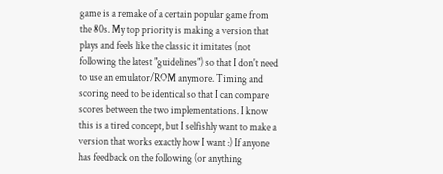game is a remake of a certain popular game from the 80s. My top priority is making a version that plays and feels like the classic it imitates (not following the latest "guidelines") so that I don't need to use an emulator/ROM anymore. Timing and scoring need to be identical so that I can compare scores between the two implementations. I know this is a tired concept, but I selfishly want to make a version that works exactly how I want :) If anyone has feedback on the following (or anything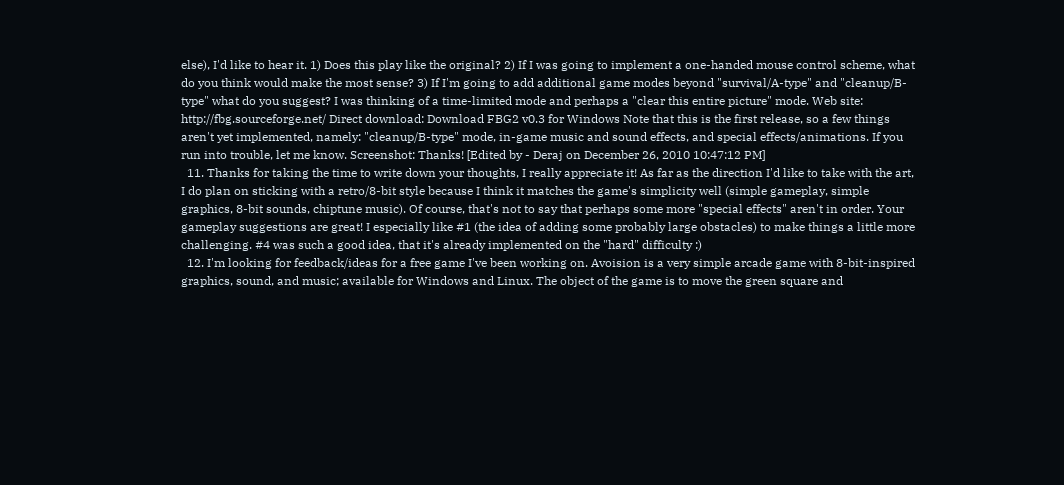else), I'd like to hear it. 1) Does this play like the original? 2) If I was going to implement a one-handed mouse control scheme, what do you think would make the most sense? 3) If I'm going to add additional game modes beyond "survival/A-type" and "cleanup/B-type" what do you suggest? I was thinking of a time-limited mode and perhaps a "clear this entire picture" mode. Web site: http://fbg.sourceforge.net/ Direct download: Download FBG2 v0.3 for Windows Note that this is the first release, so a few things aren't yet implemented, namely: "cleanup/B-type" mode, in-game music and sound effects, and special effects/animations. If you run into trouble, let me know. Screenshot: Thanks! [Edited by - Deraj on December 26, 2010 10:47:12 PM]
  11. Thanks for taking the time to write down your thoughts, I really appreciate it! As far as the direction I'd like to take with the art, I do plan on sticking with a retro/8-bit style because I think it matches the game's simplicity well (simple gameplay, simple graphics, 8-bit sounds, chiptune music). Of course, that's not to say that perhaps some more "special effects" aren't in order. Your gameplay suggestions are great! I especially like #1 (the idea of adding some probably large obstacles) to make things a little more challenging. #4 was such a good idea, that it's already implemented on the "hard" difficulty :)
  12. I'm looking for feedback/ideas for a free game I've been working on. Avoision is a very simple arcade game with 8-bit-inspired graphics, sound, and music; available for Windows and Linux. The object of the game is to move the green square and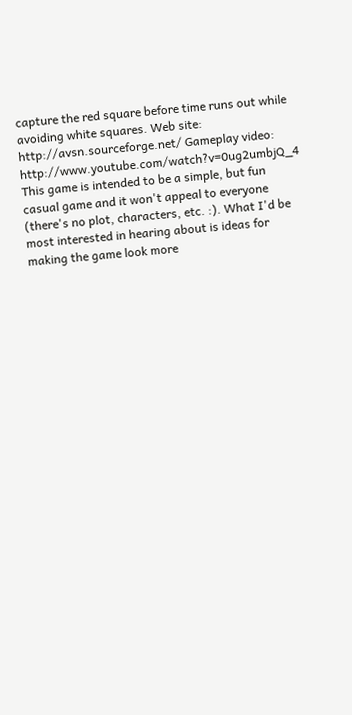capture the red square before time runs out while avoiding white squares. Web site: http://avsn.sourceforge.net/ Gameplay video: http://www.youtube.com/watch?v=0ug2umbjQ_4 This game is intended to be a simple, but fun casual game and it won't appeal to everyone (there's no plot, characters, etc. :). What I'd be most interested in hearing about is ideas for making the game look more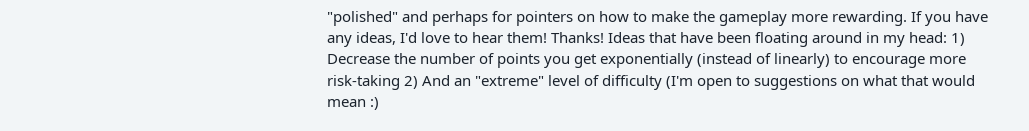"polished" and perhaps for pointers on how to make the gameplay more rewarding. If you have any ideas, I'd love to hear them! Thanks! Ideas that have been floating around in my head: 1) Decrease the number of points you get exponentially (instead of linearly) to encourage more risk-taking 2) And an "extreme" level of difficulty (I'm open to suggestions on what that would mean :)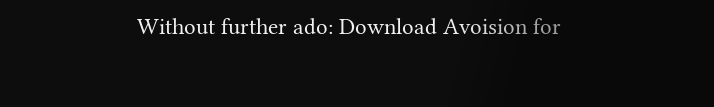Without further ado: Download Avoision for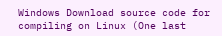Windows Download source code for compiling on Linux (One last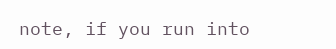note, if you run into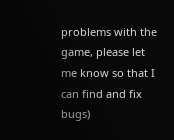problems with the game, please let me know so that I can find and fix bugs)